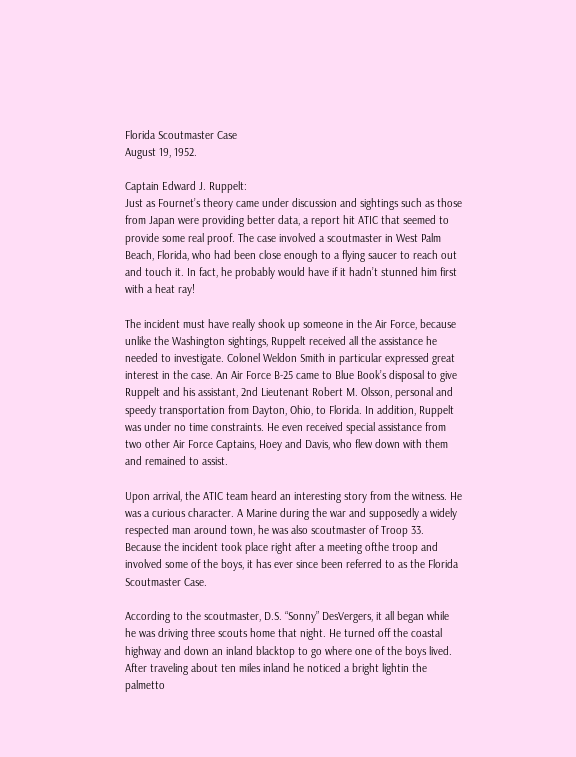Florida Scoutmaster Case
August 19, 1952.

Captain Edward J. Ruppelt:
Just as Fournet’s theory came under discussion and sightings such as those from Japan were providing better data, a report hit ATIC that seemed to provide some real proof. The case involved a scoutmaster in West Palm Beach, Florida, who had been close enough to a flying saucer to reach out and touch it. In fact, he probably would have if it hadn’t stunned him first with a heat ray!

The incident must have really shook up someone in the Air Force, because unlike the Washington sightings, Ruppelt received all the assistance he needed to investigate. Colonel Weldon Smith in particular expressed great interest in the case. An Air Force B-25 came to Blue Book’s disposal to give Ruppelt and his assistant, 2nd Lieutenant Robert M. Olsson, personal and speedy transportation from Dayton, Ohio, to Florida. In addition, Ruppelt was under no time constraints. He even received special assistance from two other Air Force Captains, Hoey and Davis, who flew down with them and remained to assist.

Upon arrival, the ATIC team heard an interesting story from the witness. He was a curious character. A Marine during the war and supposedly a widely respected man around town, he was also scoutmaster of Troop 33. Because the incident took place right after a meeting ofthe troop and involved some of the boys, it has ever since been referred to as the Florida Scoutmaster Case.

According to the scoutmaster, D.S. “Sonny” DesVergers, it all began while he was driving three scouts home that night. He turned off the coastal highway and down an inland blacktop to go where one of the boys lived. After traveling about ten miles inland he noticed a bright lightin the palmetto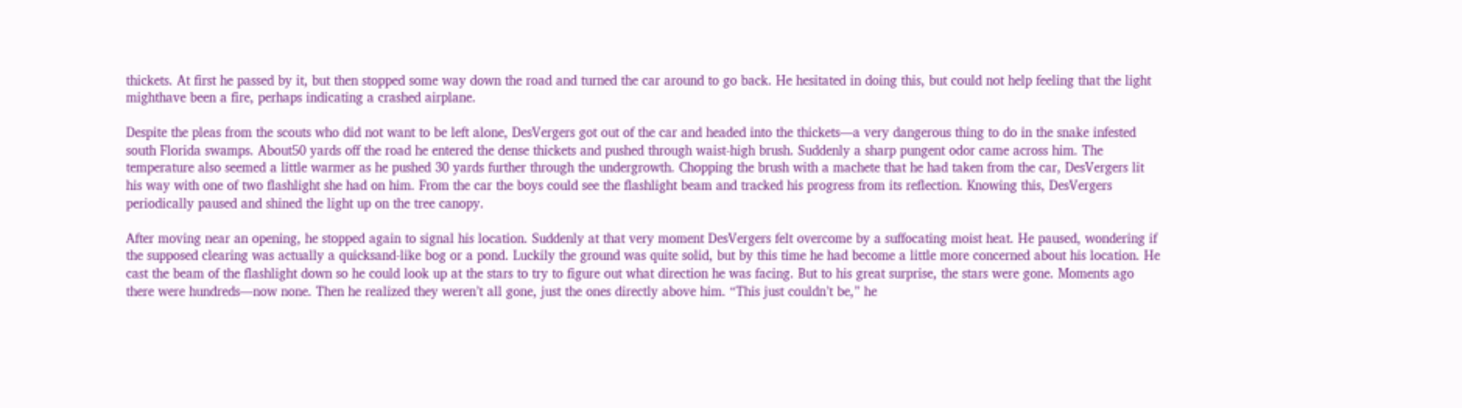thickets. At first he passed by it, but then stopped some way down the road and turned the car around to go back. He hesitated in doing this, but could not help feeling that the light mighthave been a fire, perhaps indicating a crashed airplane.

Despite the pleas from the scouts who did not want to be left alone, DesVergers got out of the car and headed into the thickets—a very dangerous thing to do in the snake infested south Florida swamps. About50 yards off the road he entered the dense thickets and pushed through waist-high brush. Suddenly a sharp pungent odor came across him. The
temperature also seemed a little warmer as he pushed 30 yards further through the undergrowth. Chopping the brush with a machete that he had taken from the car, DesVergers lit his way with one of two flashlight she had on him. From the car the boys could see the flashlight beam and tracked his progress from its reflection. Knowing this, DesVergers periodically paused and shined the light up on the tree canopy.

After moving near an opening, he stopped again to signal his location. Suddenly at that very moment DesVergers felt overcome by a suffocating moist heat. He paused, wondering if the supposed clearing was actually a quicksand-like bog or a pond. Luckily the ground was quite solid, but by this time he had become a little more concerned about his location. He cast the beam of the flashlight down so he could look up at the stars to try to figure out what direction he was facing. But to his great surprise, the stars were gone. Moments ago there were hundreds—now none. Then he realized they weren’t all gone, just the ones directly above him. “This just couldn’t be,” he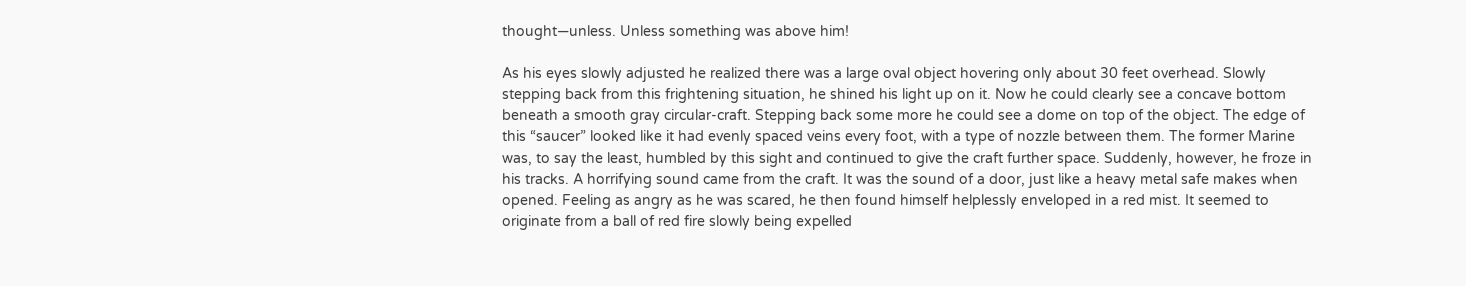thought—unless. Unless something was above him!

As his eyes slowly adjusted he realized there was a large oval object hovering only about 30 feet overhead. Slowly stepping back from this frightening situation, he shined his light up on it. Now he could clearly see a concave bottom beneath a smooth gray circular-craft. Stepping back some more he could see a dome on top of the object. The edge of this “saucer” looked like it had evenly spaced veins every foot, with a type of nozzle between them. The former Marine was, to say the least, humbled by this sight and continued to give the craft further space. Suddenly, however, he froze in his tracks. A horrifying sound came from the craft. It was the sound of a door, just like a heavy metal safe makes when opened. Feeling as angry as he was scared, he then found himself helplessly enveloped in a red mist. It seemed to originate from a ball of red fire slowly being expelled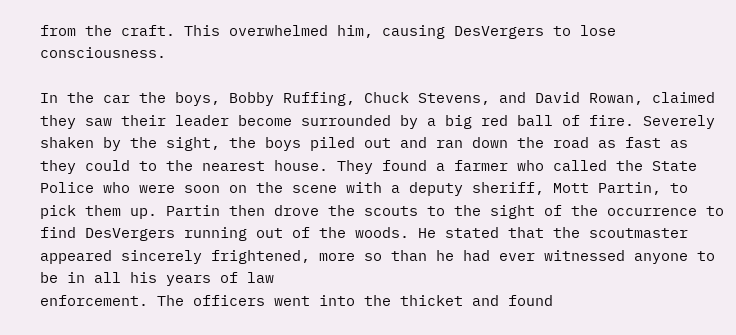from the craft. This overwhelmed him, causing DesVergers to lose consciousness.

In the car the boys, Bobby Ruffing, Chuck Stevens, and David Rowan, claimed they saw their leader become surrounded by a big red ball of fire. Severely shaken by the sight, the boys piled out and ran down the road as fast as they could to the nearest house. They found a farmer who called the State Police who were soon on the scene with a deputy sheriff, Mott Partin, to pick them up. Partin then drove the scouts to the sight of the occurrence to find DesVergers running out of the woods. He stated that the scoutmaster appeared sincerely frightened, more so than he had ever witnessed anyone to be in all his years of law
enforcement. The officers went into the thicket and found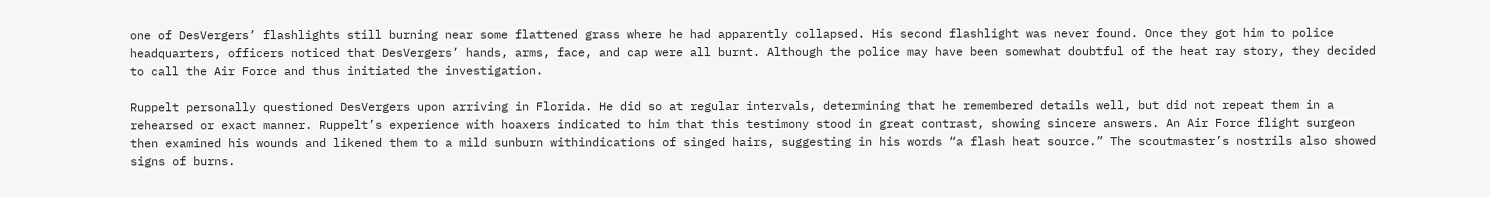one of DesVergers’ flashlights still burning near some flattened grass where he had apparently collapsed. His second flashlight was never found. Once they got him to police headquarters, officers noticed that DesVergers’ hands, arms, face, and cap were all burnt. Although the police may have been somewhat doubtful of the heat ray story, they decided to call the Air Force and thus initiated the investigation.

Ruppelt personally questioned DesVergers upon arriving in Florida. He did so at regular intervals, determining that he remembered details well, but did not repeat them in a rehearsed or exact manner. Ruppelt’s experience with hoaxers indicated to him that this testimony stood in great contrast, showing sincere answers. An Air Force flight surgeon then examined his wounds and likened them to a mild sunburn withindications of singed hairs, suggesting in his words “a flash heat source.” The scoutmaster’s nostrils also showed signs of burns.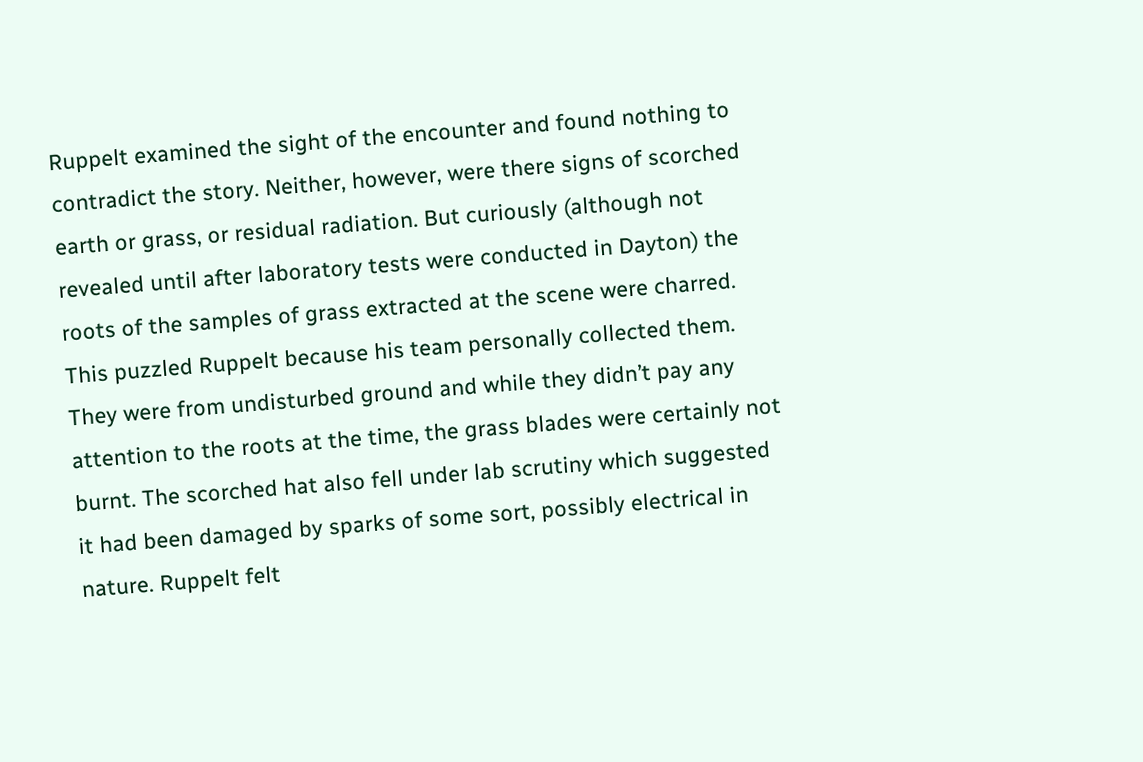Ruppelt examined the sight of the encounter and found nothing to contradict the story. Neither, however, were there signs of scorched earth or grass, or residual radiation. But curiously (although not revealed until after laboratory tests were conducted in Dayton) the roots of the samples of grass extracted at the scene were charred. This puzzled Ruppelt because his team personally collected them. They were from undisturbed ground and while they didn’t pay any attention to the roots at the time, the grass blades were certainly not burnt. The scorched hat also fell under lab scrutiny which suggested it had been damaged by sparks of some sort, possibly electrical in nature. Ruppelt felt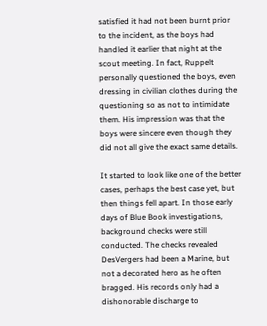satisfied it had not been burnt prior to the incident, as the boys had handled it earlier that night at the scout meeting. In fact, Ruppelt personally questioned the boys, even dressing in civilian clothes during the questioning so as not to intimidate them. His impression was that the boys were sincere even though they did not all give the exact same details.

It started to look like one of the better cases, perhaps the best case yet, but then things fell apart. In those early days of Blue Book investigations, background checks were still conducted. The checks revealed DesVergers had been a Marine, but not a decorated hero as he often bragged. His records only had a dishonorable discharge to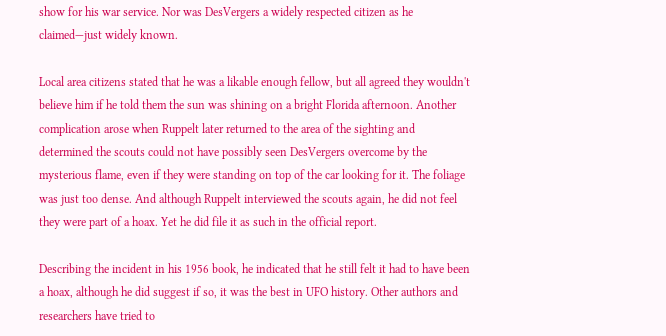show for his war service. Nor was DesVergers a widely respected citizen as he claimed—just widely known.

Local area citizens stated that he was a likable enough fellow, but all agreed they wouldn't believe him if he told them the sun was shining on a bright Florida afternoon. Another complication arose when Ruppelt later returned to the area of the sighting and determined the scouts could not have possibly seen DesVergers overcome by the mysterious flame, even if they were standing on top of the car looking for it. The foliage was just too dense. And although Ruppelt interviewed the scouts again, he did not feel they were part of a hoax. Yet he did file it as such in the official report.

Describing the incident in his 1956 book, he indicated that he still felt it had to have been a hoax, although he did suggest if so, it was the best in UFO history. Other authors and researchers have tried to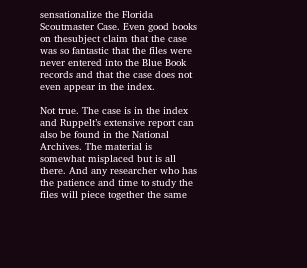sensationalize the Florida Scoutmaster Case. Even good books on thesubject claim that the case was so fantastic that the files were never entered into the Blue Book records and that the case does not even appear in the index.

Not true. The case is in the index and Ruppelt’s extensive report can also be found in the National Archives. The material is somewhat misplaced but is all there. And any researcher who has the patience and time to study the files will piece together the same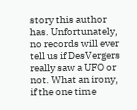story this author has. Unfortunately, no records will ever tell us if DesVergers really saw a UFO or not. What an irony, if the one time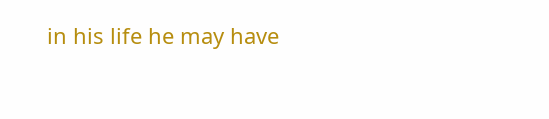in his life he may have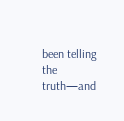been telling the truth—and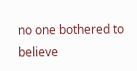no one bothered to believe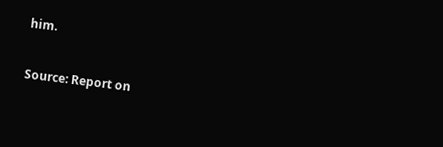him.

Source: Report on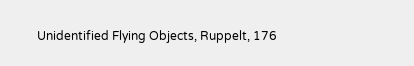Unidentified Flying Objects, Ruppelt, 176